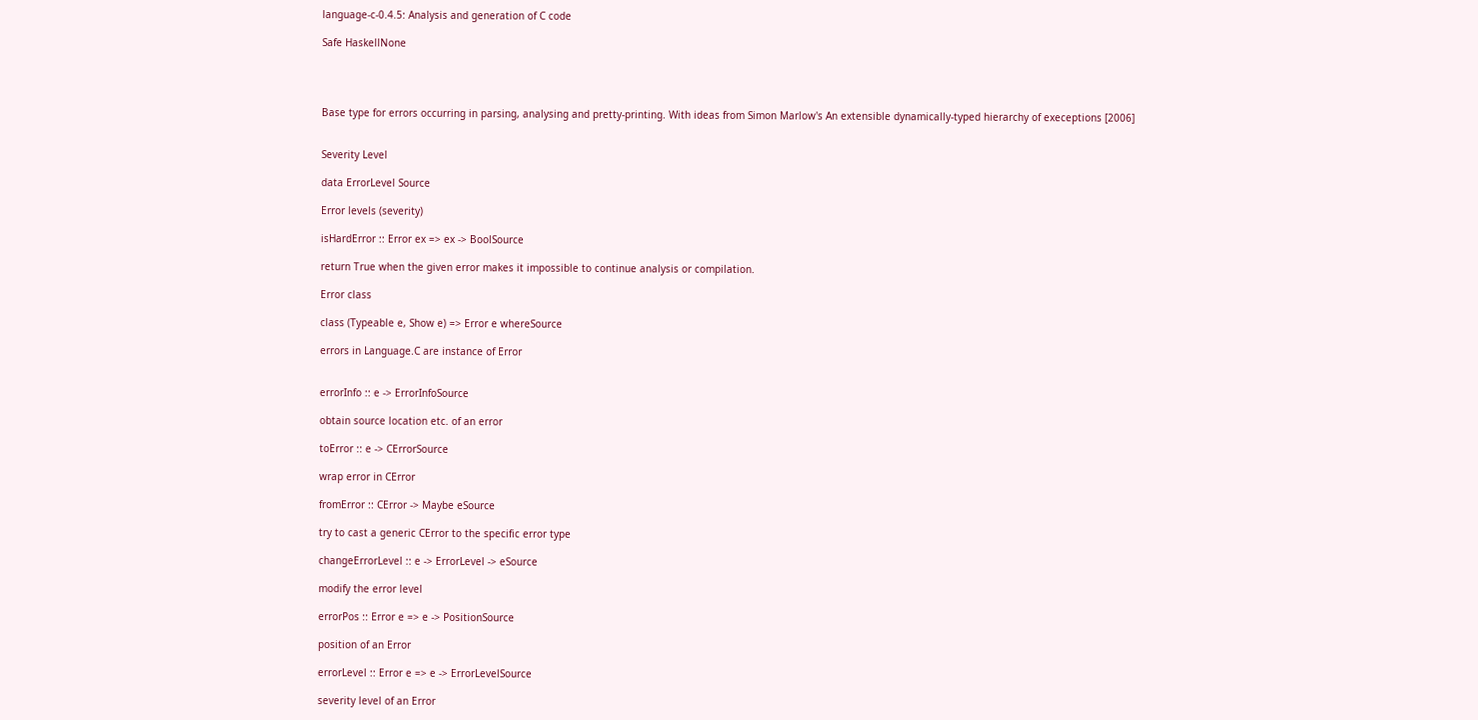language-c-0.4.5: Analysis and generation of C code

Safe HaskellNone




Base type for errors occurring in parsing, analysing and pretty-printing. With ideas from Simon Marlow's An extensible dynamically-typed hierarchy of execeptions [2006]


Severity Level

data ErrorLevel Source

Error levels (severity)

isHardError :: Error ex => ex -> BoolSource

return True when the given error makes it impossible to continue analysis or compilation.

Error class

class (Typeable e, Show e) => Error e whereSource

errors in Language.C are instance of Error


errorInfo :: e -> ErrorInfoSource

obtain source location etc. of an error

toError :: e -> CErrorSource

wrap error in CError

fromError :: CError -> Maybe eSource

try to cast a generic CError to the specific error type

changeErrorLevel :: e -> ErrorLevel -> eSource

modify the error level

errorPos :: Error e => e -> PositionSource

position of an Error

errorLevel :: Error e => e -> ErrorLevelSource

severity level of an Error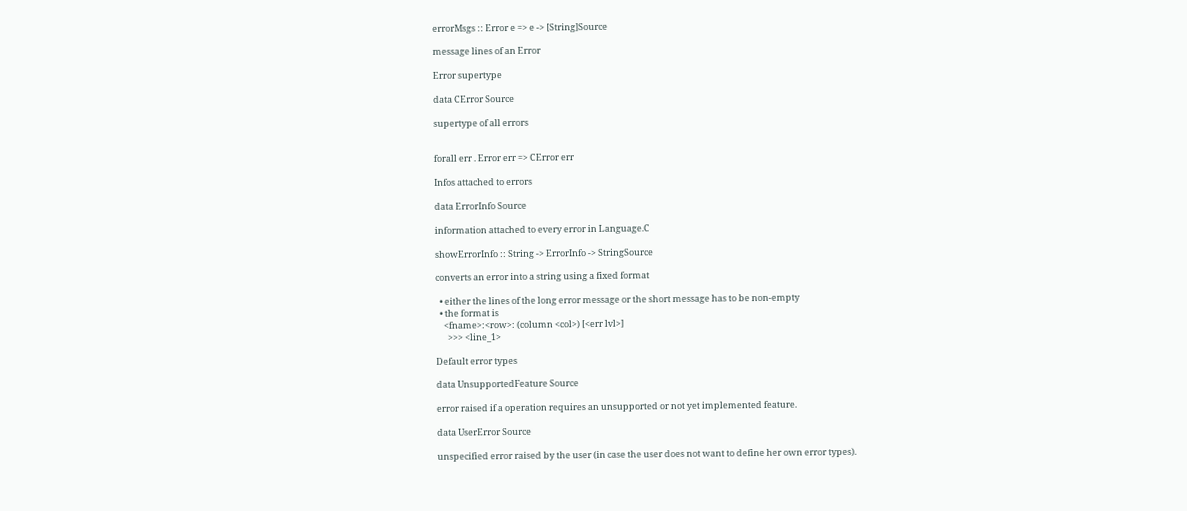errorMsgs :: Error e => e -> [String]Source

message lines of an Error

Error supertype

data CError Source

supertype of all errors


forall err . Error err => CError err

Infos attached to errors

data ErrorInfo Source

information attached to every error in Language.C

showErrorInfo :: String -> ErrorInfo -> StringSource

converts an error into a string using a fixed format

  • either the lines of the long error message or the short message has to be non-empty
  • the format is
    <fname>:<row>: (column <col>) [<err lvl>]
      >>> <line_1>

Default error types

data UnsupportedFeature Source

error raised if a operation requires an unsupported or not yet implemented feature.

data UserError Source

unspecified error raised by the user (in case the user does not want to define her own error types).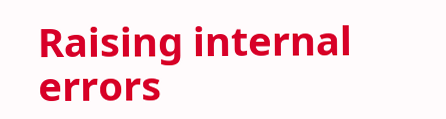Raising internal errors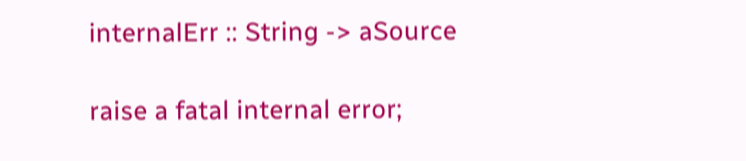internalErr :: String -> aSource

raise a fatal internal error;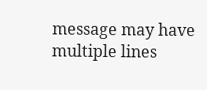message may have multiple lines